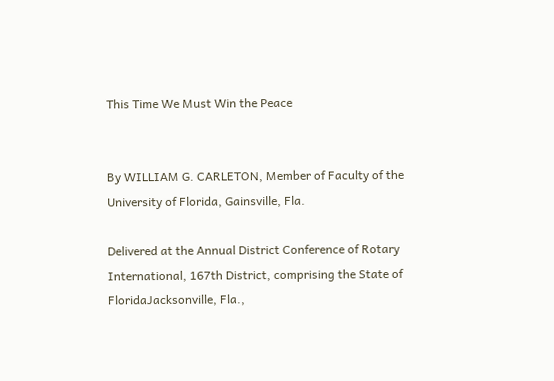This Time We Must Win the Peace


By WILLIAM G. CARLETON, Member of Faculty of the University of Florida, Gainsville, Fla.

Delivered at the Annual District Conference of Rotary International, 167th District, comprising the State of FloridaJacksonville, Fla.,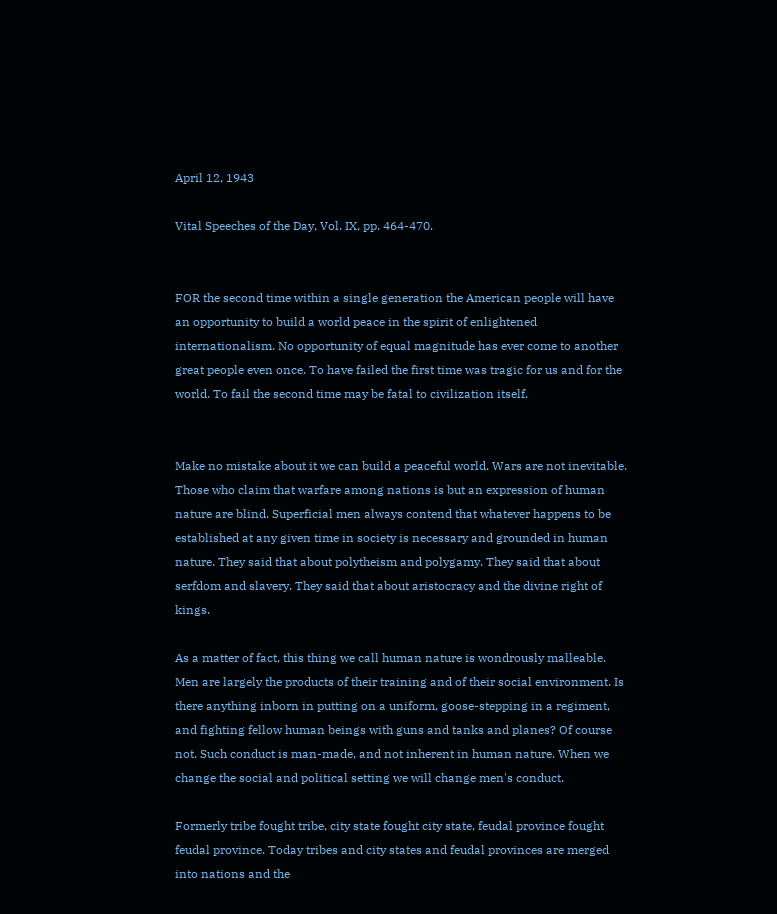April 12, 1943

Vital Speeches of the Day, Vol. IX, pp. 464-470.


FOR the second time within a single generation the American people will have an opportunity to build a world peace in the spirit of enlightened internationalism. No opportunity of equal magnitude has ever come to another great people even once. To have failed the first time was tragic for us and for the world. To fail the second time may be fatal to civilization itself.


Make no mistake about it we can build a peaceful world. Wars are not inevitable. Those who claim that warfare among nations is but an expression of human nature are blind. Superficial men always contend that whatever happens to be established at any given time in society is necessary and grounded in human nature. They said that about polytheism and polygamy. They said that about serfdom and slavery. They said that about aristocracy and the divine right of kings.

As a matter of fact, this thing we call human nature is wondrously malleable. Men are largely the products of their training and of their social environment. Is there anything inborn in putting on a uniform, goose-stepping in a regiment, and fighting fellow human beings with guns and tanks and planes? Of course not. Such conduct is man-made, and not inherent in human nature. When we change the social and political setting we will change men's conduct.

Formerly tribe fought tribe, city state fought city state, feudal province fought feudal province. Today tribes and city states and feudal provinces are merged into nations and the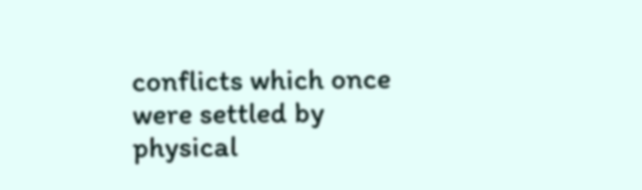conflicts which once were settled by physical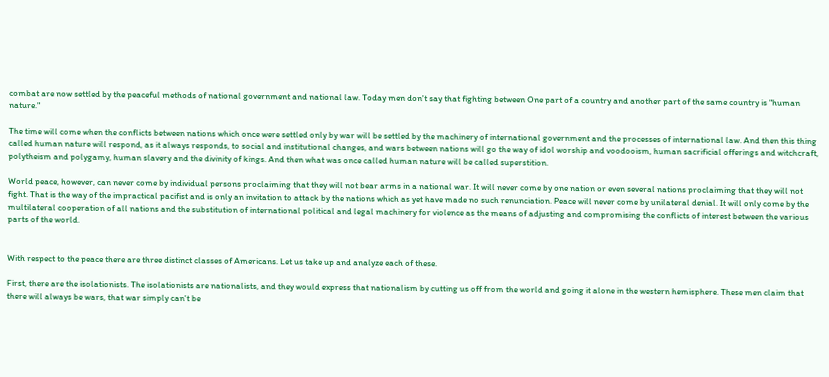combat are now settled by the peaceful methods of national government and national law. Today men don't say that fighting between One part of a country and another part of the same country is "human nature."

The time will come when the conflicts between nations which once were settled only by war will be settled by the machinery of international government and the processes of international law. And then this thing called human nature will respond, as it always responds, to social and institutional changes, and wars between nations will go the way of idol worship and voodooism, human sacrificial offerings and witchcraft, polytheism and polygamy, human slavery and the divinity of kings. And then what was once called human nature will be called superstition.

World peace, however, can never come by individual persons proclaiming that they will not bear arms in a national war. It will never come by one nation or even several nations proclaiming that they will not fight. That is the way of the impractical pacifist and is only an invitation to attack by the nations which as yet have made no such renunciation. Peace will never come by unilateral denial. It will only come by the multilateral cooperation of all nations and the substitution of international political and legal machinery for violence as the means of adjusting and compromising the conflicts of interest between the various parts of the world.


With respect to the peace there are three distinct classes of Americans. Let us take up and analyze each of these.

First, there are the isolationists. The isolationists are nationalists, and they would express that nationalism by cutting us off from the world and going it alone in the western hemisphere. These men claim that there will always be wars, that war simply can't be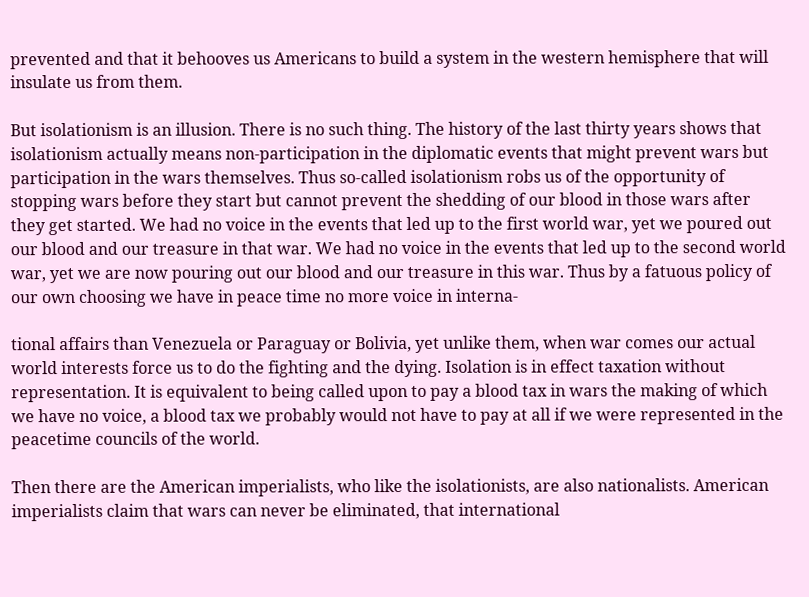prevented and that it behooves us Americans to build a system in the western hemisphere that will insulate us from them.

But isolationism is an illusion. There is no such thing. The history of the last thirty years shows that isolationism actually means non-participation in the diplomatic events that might prevent wars but participation in the wars themselves. Thus so-called isolationism robs us of the opportunity of stopping wars before they start but cannot prevent the shedding of our blood in those wars after they get started. We had no voice in the events that led up to the first world war, yet we poured out our blood and our treasure in that war. We had no voice in the events that led up to the second world war, yet we are now pouring out our blood and our treasure in this war. Thus by a fatuous policy of our own choosing we have in peace time no more voice in interna-

tional affairs than Venezuela or Paraguay or Bolivia, yet unlike them, when war comes our actual world interests force us to do the fighting and the dying. Isolation is in effect taxation without representation. It is equivalent to being called upon to pay a blood tax in wars the making of which we have no voice, a blood tax we probably would not have to pay at all if we were represented in the peacetime councils of the world.

Then there are the American imperialists, who like the isolationists, are also nationalists. American imperialists claim that wars can never be eliminated, that international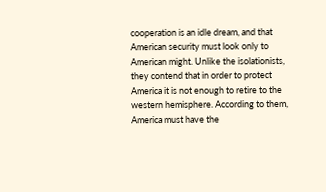cooperation is an idle dream, and that American security must look only to American might. Unlike the isolationists, they contend that in order to protect America it is not enough to retire to the western hemisphere. According to them, America must have the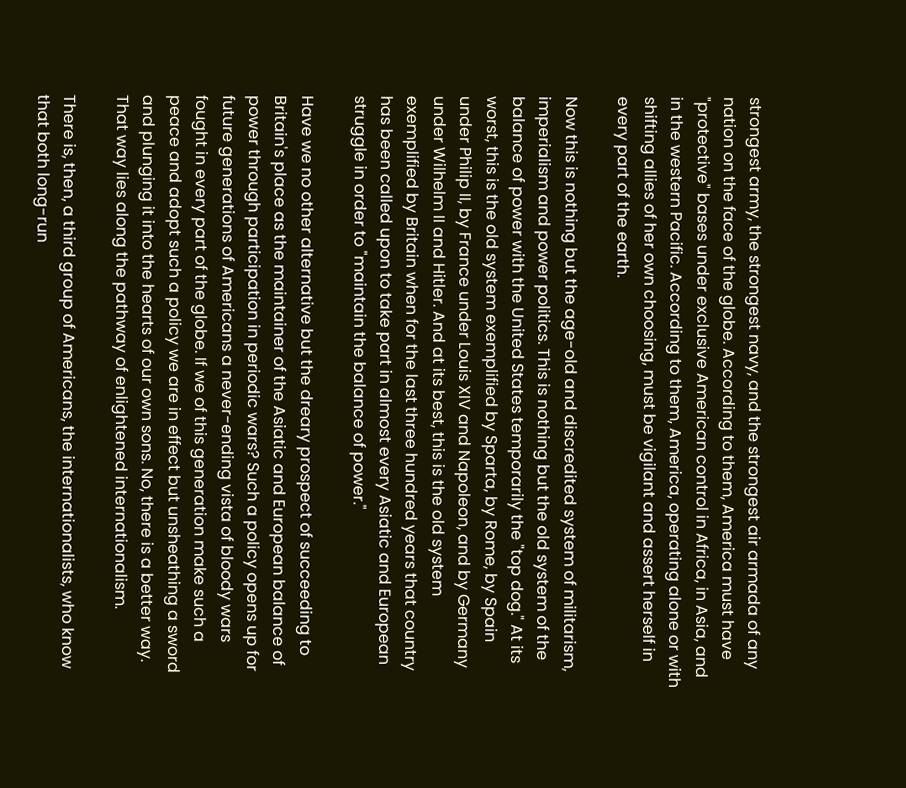strongest army, the strongest navy, and the strongest air armada of any nation on the face of the globe. According to them, America must have "protective" bases under exclusive American control in Africa, in Asia, and in the western Pacific. According to them, America, operating alone or with shifting allies of her own choosing, must be vigilant and assert herself in every part of the earth.

Now this is nothing but the age-old and discredited system of militarism, imperialism and power politics. This is nothing but the old system of the balance of power with the United States temporarily the "top dog." At its worst, this is the old system exemplified by Sparta, by Rome, by Spain under Philip II, by France under Louis XIV and Napoleon, and by Germany under Wilhelm II and Hitler. And at its best, this is the old system exemplified by Britain when for the last three hundred years that country has been called upon to take part in almost every Asiatic and European struggle in order to "maintain the balance of power."

Have we no other alternative but the dreary prospect of succeeding to Britain's place as the maintainer of the Asiatic and European balance of power through participation in periodic wars? Such a policy opens up for future generations of Americans a never-ending vista of bloody wars fought in every part of the globe. If we of this generation make such a peace and adopt such a policy we are in effect but unsheathing a sword and plunging it into the hearts of our own sons. No, there is a better way. That way lies along the pathway of enlightened internationalism.

There is, then, a third group of Americans, the internationalists, who know that both long-run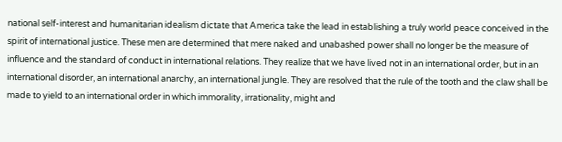national self-interest and humanitarian idealism dictate that America take the lead in establishing a truly world peace conceived in the spirit of international justice. These men are determined that mere naked and unabashed power shall no longer be the measure of influence and the standard of conduct in international relations. They realize that we have lived not in an international order, but in an international disorder, an international anarchy, an international jungle. They are resolved that the rule of the tooth and the claw shall be made to yield to an international order in which immorality, irrationality, might and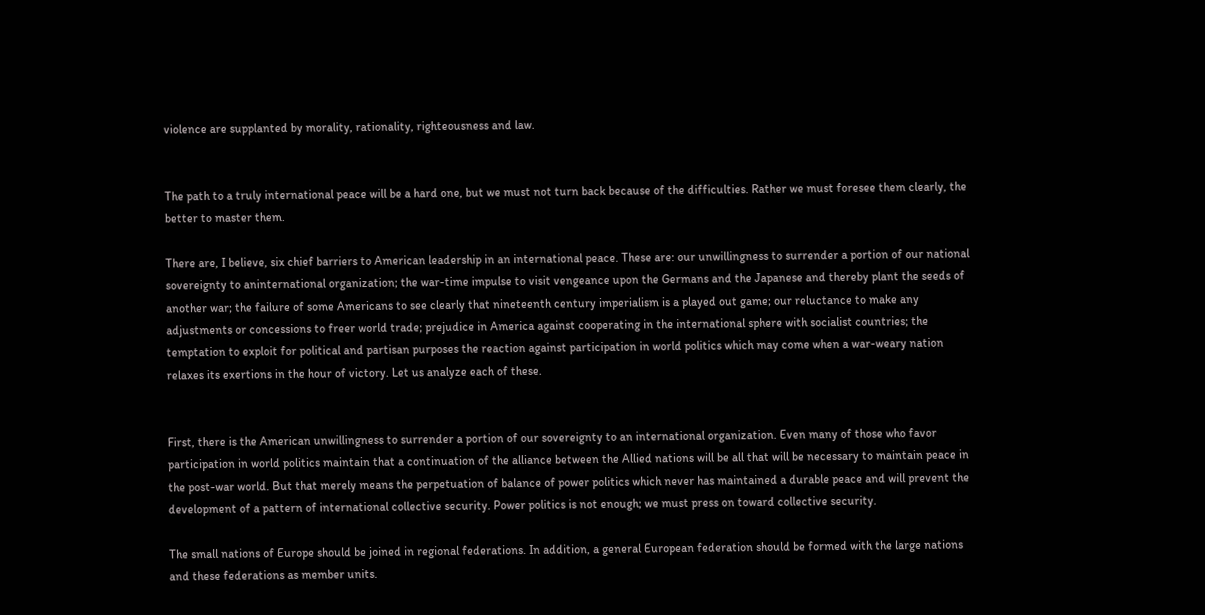violence are supplanted by morality, rationality, righteousness and law.


The path to a truly international peace will be a hard one, but we must not turn back because of the difficulties. Rather we must foresee them clearly, the better to master them.

There are, I believe, six chief barriers to American leadership in an international peace. These are: our unwillingness to surrender a portion of our national sovereignty to aninternational organization; the war-time impulse to visit vengeance upon the Germans and the Japanese and thereby plant the seeds of another war; the failure of some Americans to see clearly that nineteenth century imperialism is a played out game; our reluctance to make any adjustments or concessions to freer world trade; prejudice in America against cooperating in the international sphere with socialist countries; the temptation to exploit for political and partisan purposes the reaction against participation in world politics which may come when a war-weary nation relaxes its exertions in the hour of victory. Let us analyze each of these.


First, there is the American unwillingness to surrender a portion of our sovereignty to an international organization. Even many of those who favor participation in world politics maintain that a continuation of the alliance between the Allied nations will be all that will be necessary to maintain peace in the post-war world. But that merely means the perpetuation of balance of power politics which never has maintained a durable peace and will prevent the development of a pattern of international collective security. Power politics is not enough; we must press on toward collective security.

The small nations of Europe should be joined in regional federations. In addition, a general European federation should be formed with the large nations and these federations as member units.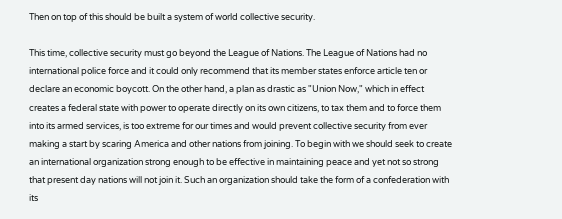Then on top of this should be built a system of world collective security.

This time, collective security must go beyond the League of Nations. The League of Nations had no international police force and it could only recommend that its member states enforce article ten or declare an economic boycott. On the other hand, a plan as drastic as "Union Now," which in effect creates a federal state with power to operate directly on its own citizens, to tax them and to force them into its armed services, is too extreme for our times and would prevent collective security from ever making a start by scaring America and other nations from joining. To begin with we should seek to create an international organization strong enough to be effective in maintaining peace and yet not so strong that present day nations will not join it. Such an organization should take the form of a confederation with its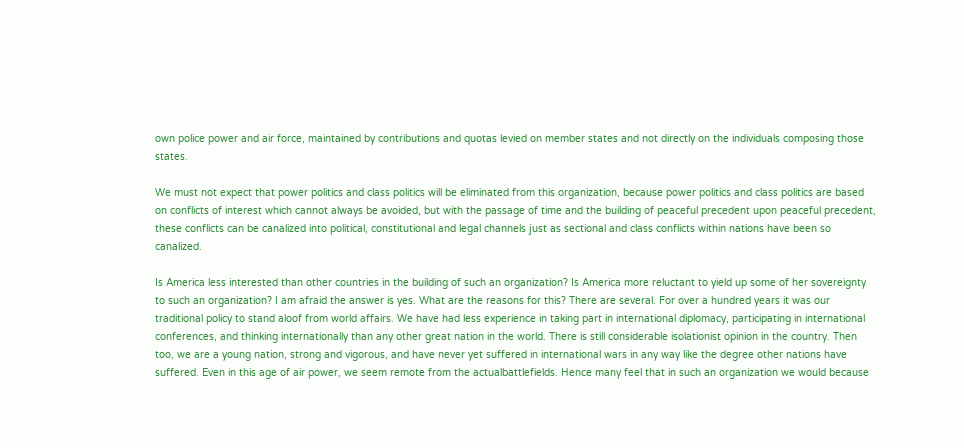own police power and air force, maintained by contributions and quotas levied on member states and not directly on the individuals composing those states.

We must not expect that power politics and class politics will be eliminated from this organization, because power politics and class politics are based on conflicts of interest which cannot always be avoided, but with the passage of time and the building of peaceful precedent upon peaceful precedent, these conflicts can be canalized into political, constitutional and legal channels just as sectional and class conflicts within nations have been so canalized.

Is America less interested than other countries in the building of such an organization? Is America more reluctant to yield up some of her sovereignty to such an organization? I am afraid the answer is yes. What are the reasons for this? There are several. For over a hundred years it was our traditional policy to stand aloof from world affairs. We have had less experience in taking part in international diplomacy, participating in international conferences, and thinking internationally than any other great nation in the world. There is still considerable isolationist opinion in the country. Then too, we are a young nation, strong and vigorous, and have never yet suffered in international wars in any way like the degree other nations have suffered. Even in this age of air power, we seem remote from the actualbattlefields. Hence many feel that in such an organization we would because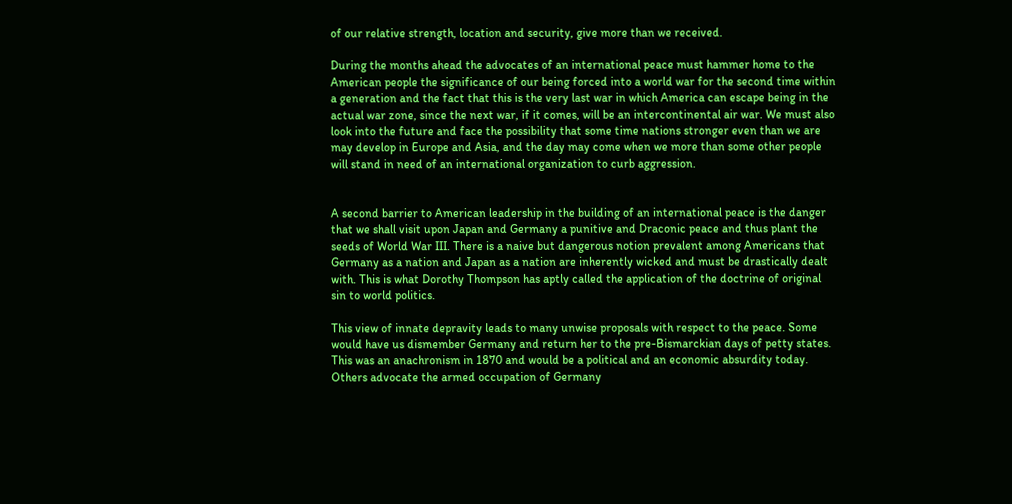of our relative strength, location and security, give more than we received.

During the months ahead the advocates of an international peace must hammer home to the American people the significance of our being forced into a world war for the second time within a generation and the fact that this is the very last war in which America can escape being in the actual war zone, since the next war, if it comes, will be an intercontinental air war. We must also look into the future and face the possibility that some time nations stronger even than we are may develop in Europe and Asia, and the day may come when we more than some other people will stand in need of an international organization to curb aggression.


A second barrier to American leadership in the building of an international peace is the danger that we shall visit upon Japan and Germany a punitive and Draconic peace and thus plant the seeds of World War III. There is a naive but dangerous notion prevalent among Americans that Germany as a nation and Japan as a nation are inherently wicked and must be drastically dealt with. This is what Dorothy Thompson has aptly called the application of the doctrine of original sin to world politics.

This view of innate depravity leads to many unwise proposals with respect to the peace. Some would have us dismember Germany and return her to the pre-Bismarckian days of petty states. This was an anachronism in 1870 and would be a political and an economic absurdity today. Others advocate the armed occupation of Germany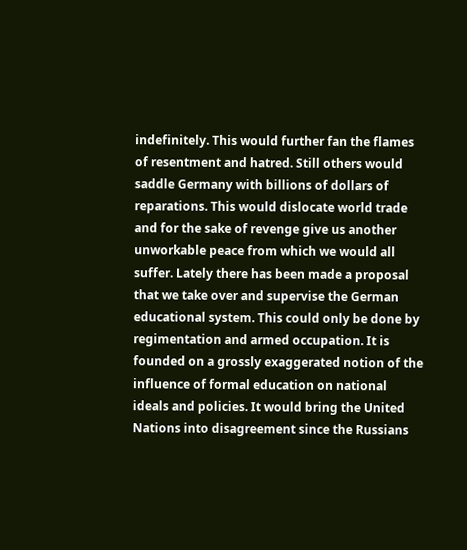indefinitely. This would further fan the flames of resentment and hatred. Still others would saddle Germany with billions of dollars of reparations. This would dislocate world trade and for the sake of revenge give us another unworkable peace from which we would all suffer. Lately there has been made a proposal that we take over and supervise the German educational system. This could only be done by regimentation and armed occupation. It is founded on a grossly exaggerated notion of the influence of formal education on national ideals and policies. It would bring the United Nations into disagreement since the Russians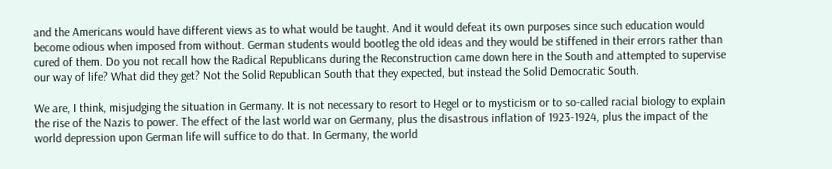and the Americans would have different views as to what would be taught. And it would defeat its own purposes since such education would become odious when imposed from without. German students would bootleg the old ideas and they would be stiffened in their errors rather than cured of them. Do you not recall how the Radical Republicans during the Reconstruction came down here in the South and attempted to supervise our way of life? What did they get? Not the Solid Republican South that they expected, but instead the Solid Democratic South.

We are, I think, misjudging the situation in Germany. It is not necessary to resort to Hegel or to mysticism or to so-called racial biology to explain the rise of the Nazis to power. The effect of the last world war on Germany, plus the disastrous inflation of 1923-1924, plus the impact of the world depression upon German life will suffice to do that. In Germany, the world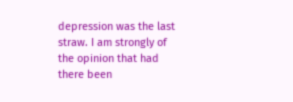depression was the last straw. I am strongly of the opinion that had there been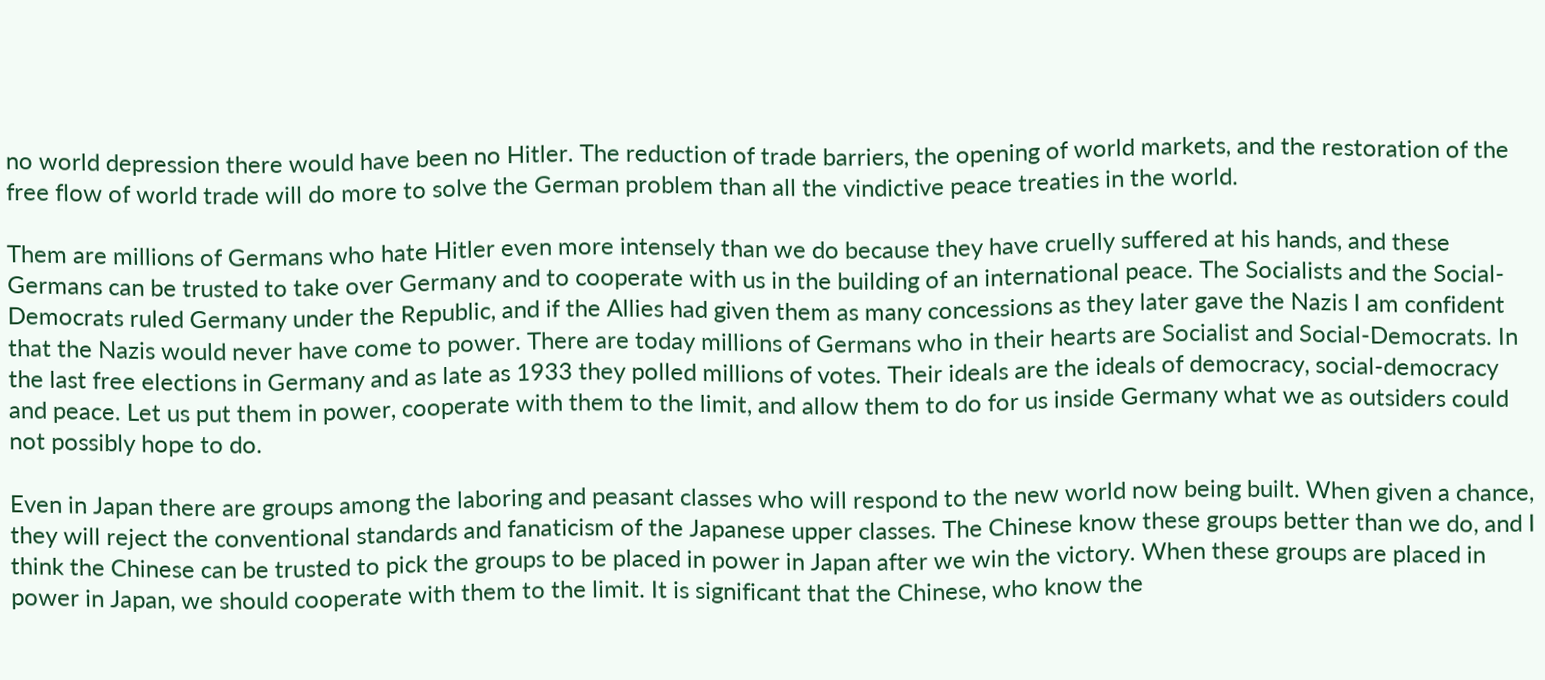no world depression there would have been no Hitler. The reduction of trade barriers, the opening of world markets, and the restoration of the free flow of world trade will do more to solve the German problem than all the vindictive peace treaties in the world.

Them are millions of Germans who hate Hitler even more intensely than we do because they have cruelly suffered at his hands, and these Germans can be trusted to take over Germany and to cooperate with us in the building of an international peace. The Socialists and the Social-Democrats ruled Germany under the Republic, and if the Allies had given them as many concessions as they later gave the Nazis I am confident that the Nazis would never have come to power. There are today millions of Germans who in their hearts are Socialist and Social-Democrats. In the last free elections in Germany and as late as 1933 they polled millions of votes. Their ideals are the ideals of democracy, social-democracy and peace. Let us put them in power, cooperate with them to the limit, and allow them to do for us inside Germany what we as outsiders could not possibly hope to do.

Even in Japan there are groups among the laboring and peasant classes who will respond to the new world now being built. When given a chance, they will reject the conventional standards and fanaticism of the Japanese upper classes. The Chinese know these groups better than we do, and I think the Chinese can be trusted to pick the groups to be placed in power in Japan after we win the victory. When these groups are placed in power in Japan, we should cooperate with them to the limit. It is significant that the Chinese, who know the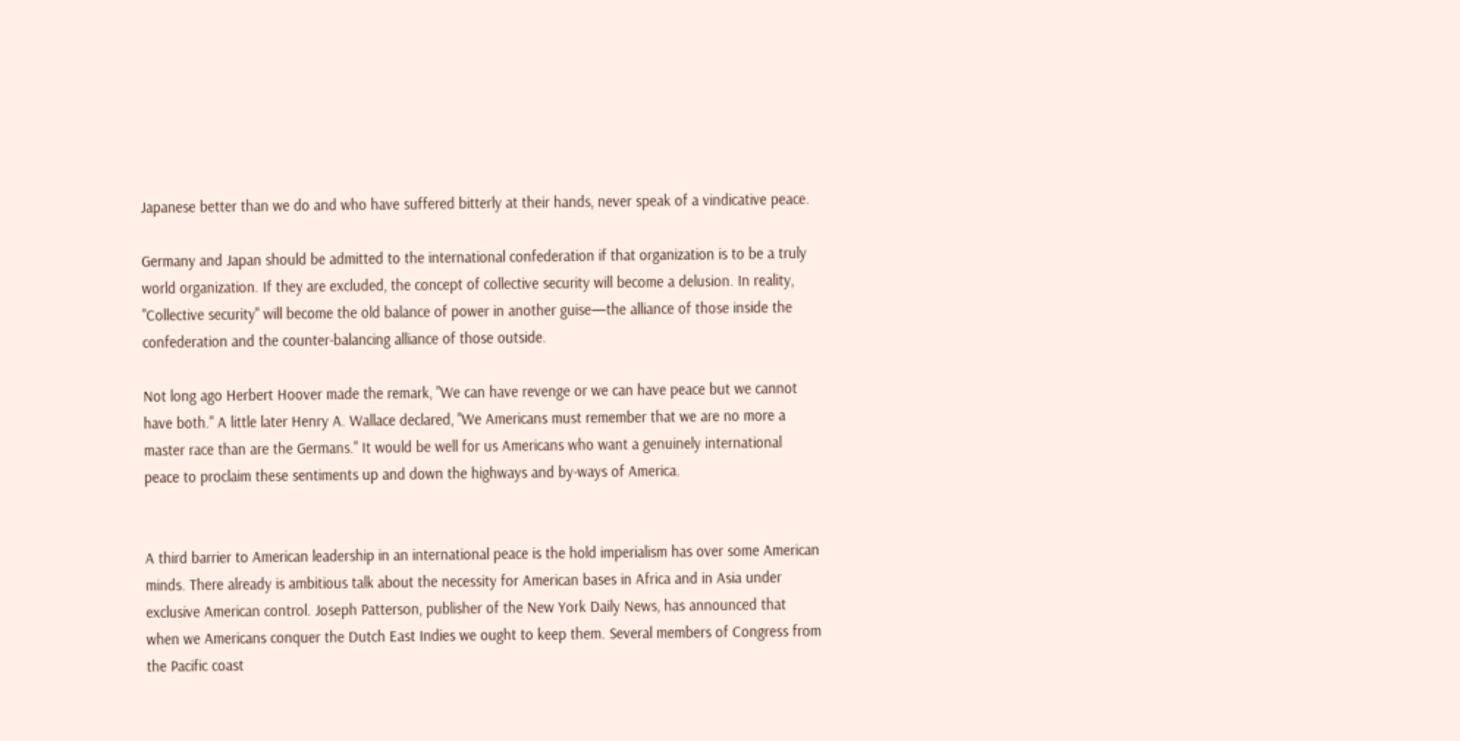Japanese better than we do and who have suffered bitterly at their hands, never speak of a vindicative peace.

Germany and Japan should be admitted to the international confederation if that organization is to be a truly world organization. If they are excluded, the concept of collective security will become a delusion. In reality, "Collective security" will become the old balance of power in another guise—the alliance of those inside the confederation and the counter-balancing alliance of those outside.

Not long ago Herbert Hoover made the remark, "We can have revenge or we can have peace but we cannot have both." A little later Henry A. Wallace declared, "We Americans must remember that we are no more a master race than are the Germans." It would be well for us Americans who want a genuinely international peace to proclaim these sentiments up and down the highways and by-ways of America.


A third barrier to American leadership in an international peace is the hold imperialism has over some American minds. There already is ambitious talk about the necessity for American bases in Africa and in Asia under exclusive American control. Joseph Patterson, publisher of the New York Daily News, has announced that when we Americans conquer the Dutch East Indies we ought to keep them. Several members of Congress from the Pacific coast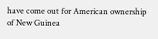have come out for American ownership of New Guinea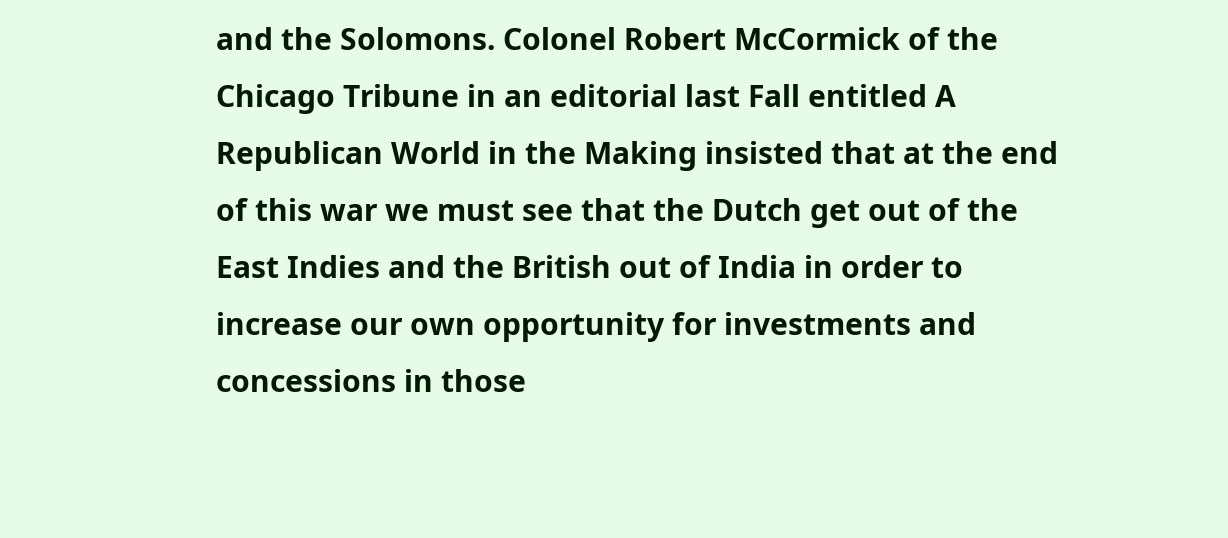and the Solomons. Colonel Robert McCormick of the Chicago Tribune in an editorial last Fall entitled A Republican World in the Making insisted that at the end of this war we must see that the Dutch get out of the East Indies and the British out of India in order to increase our own opportunity for investments and concessions in those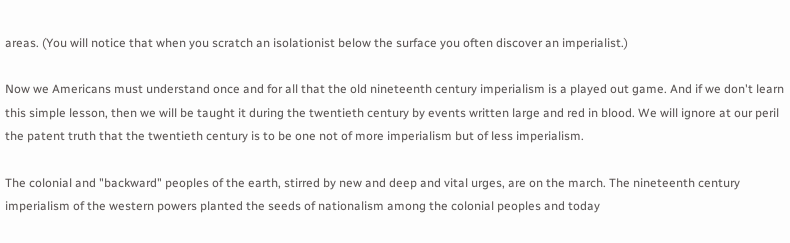areas. (You will notice that when you scratch an isolationist below the surface you often discover an imperialist.)

Now we Americans must understand once and for all that the old nineteenth century imperialism is a played out game. And if we don't learn this simple lesson, then we will be taught it during the twentieth century by events written large and red in blood. We will ignore at our peril the patent truth that the twentieth century is to be one not of more imperialism but of less imperialism.

The colonial and "backward" peoples of the earth, stirred by new and deep and vital urges, are on the march. The nineteenth century imperialism of the western powers planted the seeds of nationalism among the colonial peoples and today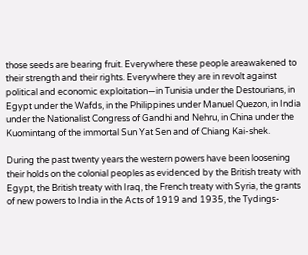those seeds are bearing fruit. Everywhere these people areawakened to their strength and their rights. Everywhere they are in revolt against political and economic exploitation—in Tunisia under the Destourians, in Egypt under the Wafds, in the Philippines under Manuel Quezon, in India under the Nationalist Congress of Gandhi and Nehru, in China under the Kuomintang of the immortal Sun Yat Sen and of Chiang Kai-shek.

During the past twenty years the western powers have been loosening their holds on the colonial peoples as evidenced by the British treaty with Egypt, the British treaty with Iraq, the French treaty with Syria, the grants of new powers to India in the Acts of 1919 and 1935, the Tydings-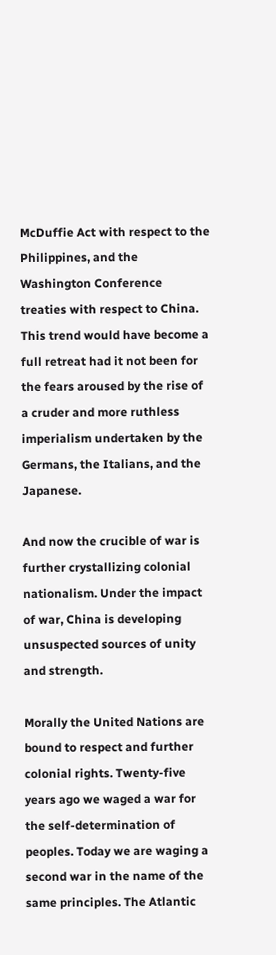McDuffie Act with respect to the Philippines, and the Washington Conference treaties with respect to China. This trend would have become a full retreat had it not been for the fears aroused by the rise of a cruder and more ruthless imperialism undertaken by the Germans, the Italians, and the Japanese.

And now the crucible of war is further crystallizing colonial nationalism. Under the impact of war, China is developing unsuspected sources of unity and strength.

Morally the United Nations are bound to respect and further colonial rights. Twenty-five years ago we waged a war for the self-determination of peoples. Today we are waging a second war in the name of the same principles. The Atlantic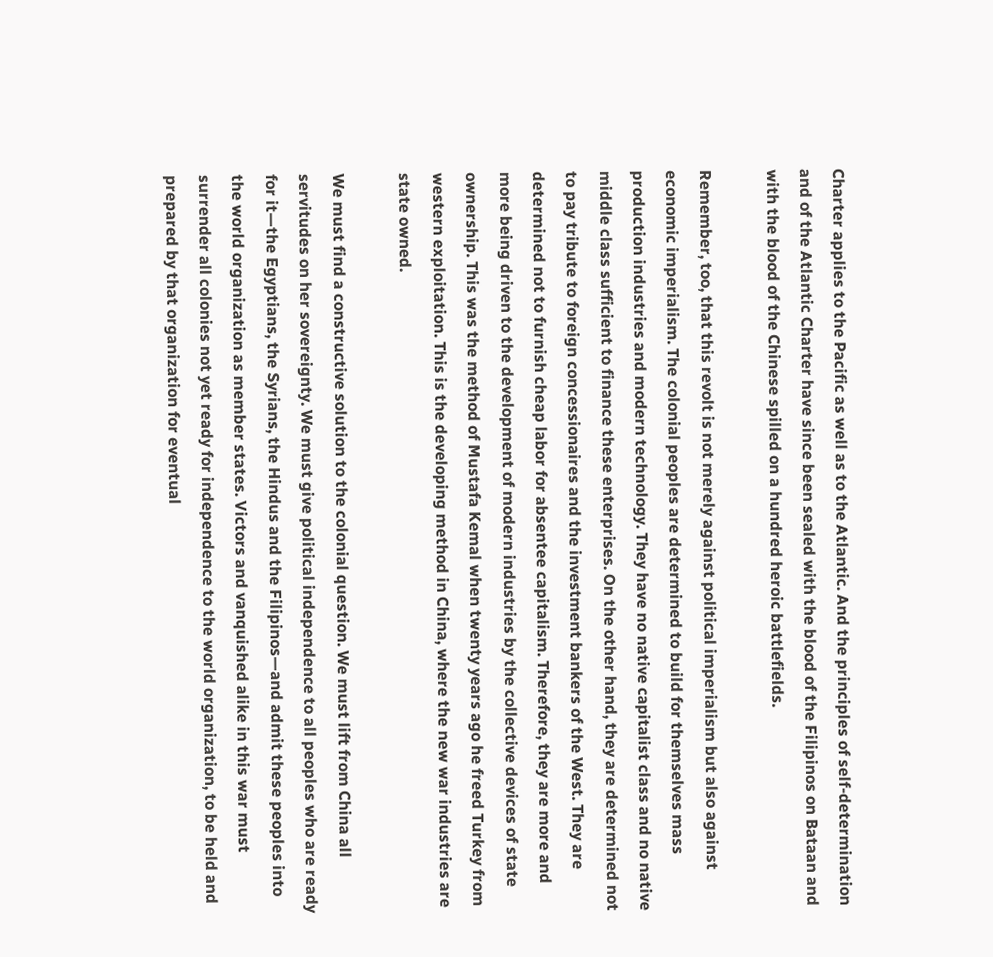Charter applies to the Pacific as well as to the Atlantic. And the principles of self-determination and of the Atlantic Charter have since been sealed with the blood of the Filipinos on Bataan and with the blood of the Chinese spilled on a hundred heroic battlefields.

Remember, too, that this revolt is not merely against political imperialism but also against economic imperialism. The colonial peoples are determined to build for themselves mass production industries and modern technology. They have no native capitalist class and no native middle class sufficient to finance these enterprises. On the other hand, they are determined not to pay tribute to foreign concessionaires and the investment bankers of the West. They are determined not to furnish cheap labor for absentee capitalism. Therefore, they are more and more being driven to the development of modern industries by the collective devices of state ownership. This was the method of Mustafa Kemal when twenty years ago he freed Turkey from western exploitation. This is the developing method in China, where the new war industries are state owned.

We must find a constructive solution to the colonial question. We must lift from China all servitudes on her sovereignty. We must give political independence to all peoples who are ready for it—the Egyptians, the Syrians, the Hindus and the Filipinos—and admit these peoples into the world organization as member states. Victors and vanquished alike in this war must surrender all colonies not yet ready for independence to the world organization, to be held and prepared by that organization for eventual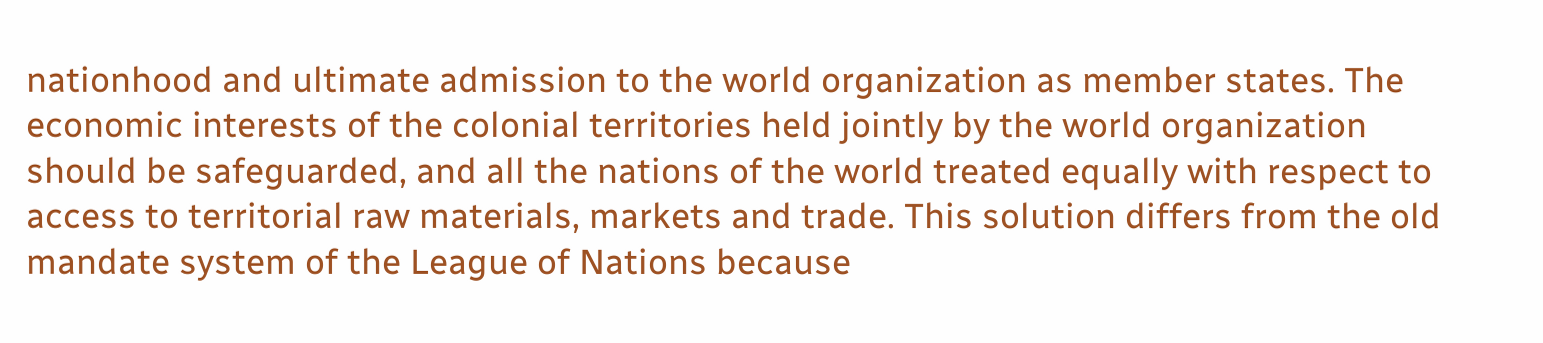nationhood and ultimate admission to the world organization as member states. The economic interests of the colonial territories held jointly by the world organization should be safeguarded, and all the nations of the world treated equally with respect to access to territorial raw materials, markets and trade. This solution differs from the old mandate system of the League of Nations because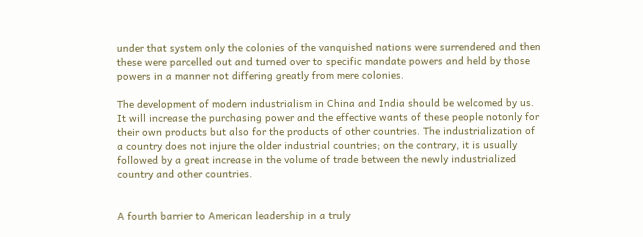under that system only the colonies of the vanquished nations were surrendered and then these were parcelled out and turned over to specific mandate powers and held by those powers in a manner not differing greatly from mere colonies.

The development of modern industrialism in China and India should be welcomed by us. It will increase the purchasing power and the effective wants of these people notonly for their own products but also for the products of other countries. The industrialization of a country does not injure the older industrial countries; on the contrary, it is usually followed by a great increase in the volume of trade between the newly industrialized country and other countries.


A fourth barrier to American leadership in a truly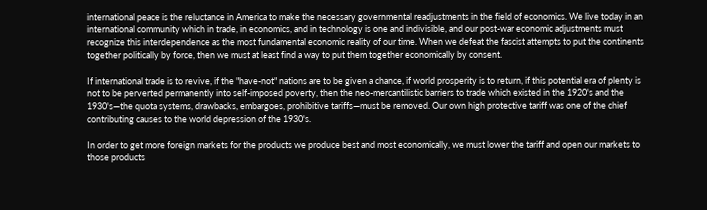international peace is the reluctance in America to make the necessary governmental readjustments in the field of economics. We live today in an international community which in trade, in economics, and in technology is one and indivisible, and our post-war economic adjustments must recognize this interdependence as the most fundamental economic reality of our time. When we defeat the fascist attempts to put the continents together politically by force, then we must at least find a way to put them together economically by consent.

If international trade is to revive, if the "have-not" nations are to be given a chance, if world prosperity is to return, if this potential era of plenty is not to be perverted permanently into self-imposed poverty, then the neo-mercantilistic barriers to trade which existed in the 1920's and the 1930's—the quota systems, drawbacks, embargoes, prohibitive tariffs—must be removed. Our own high protective tariff was one of the chief contributing causes to the world depression of the 1930's.

In order to get more foreign markets for the products we produce best and most economically, we must lower the tariff and open our markets to those products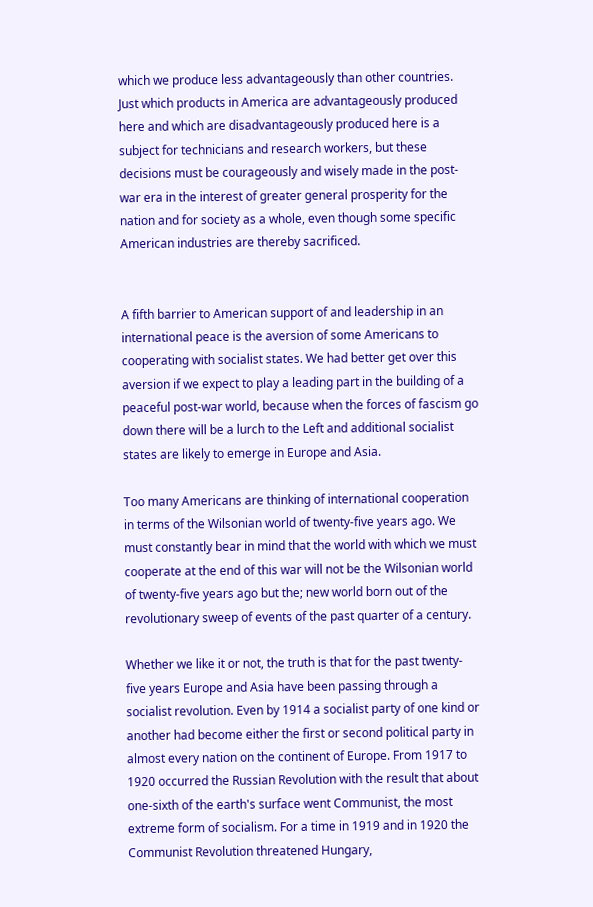which we produce less advantageously than other countries. Just which products in America are advantageously produced here and which are disadvantageously produced here is a subject for technicians and research workers, but these decisions must be courageously and wisely made in the post-war era in the interest of greater general prosperity for the nation and for society as a whole, even though some specific American industries are thereby sacrificed.


A fifth barrier to American support of and leadership in an international peace is the aversion of some Americans to cooperating with socialist states. We had better get over this aversion if we expect to play a leading part in the building of a peaceful post-war world, because when the forces of fascism go down there will be a lurch to the Left and additional socialist states are likely to emerge in Europe and Asia.

Too many Americans are thinking of international cooperation in terms of the Wilsonian world of twenty-five years ago. We must constantly bear in mind that the world with which we must cooperate at the end of this war will not be the Wilsonian world of twenty-five years ago but the; new world born out of the revolutionary sweep of events of the past quarter of a century.

Whether we like it or not, the truth is that for the past twenty-five years Europe and Asia have been passing through a socialist revolution. Even by 1914 a socialist party of one kind or another had become either the first or second political party in almost every nation on the continent of Europe. From 1917 to 1920 occurred the Russian Revolution with the result that about one-sixth of the earth's surface went Communist, the most extreme form of socialism. For a time in 1919 and in 1920 the Communist Revolution threatened Hungary,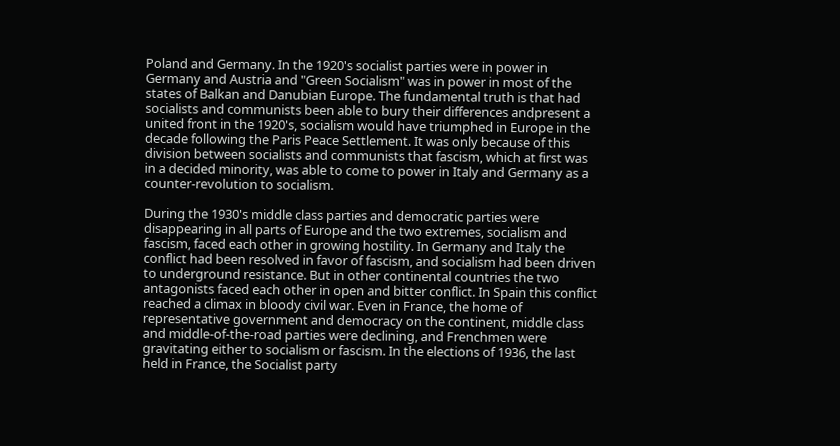Poland and Germany. In the 1920's socialist parties were in power in Germany and Austria and "Green Socialism" was in power in most of the states of Balkan and Danubian Europe. The fundamental truth is that had socialists and communists been able to bury their differences andpresent a united front in the 1920's, socialism would have triumphed in Europe in the decade following the Paris Peace Settlement. It was only because of this division between socialists and communists that fascism, which at first was in a decided minority, was able to come to power in Italy and Germany as a counter-revolution to socialism.

During the 1930's middle class parties and democratic parties were disappearing in all parts of Europe and the two extremes, socialism and fascism, faced each other in growing hostility. In Germany and Italy the conflict had been resolved in favor of fascism, and socialism had been driven to underground resistance. But in other continental countries the two antagonists faced each other in open and bitter conflict. In Spain this conflict reached a climax in bloody civil war. Even in France, the home of representative government and democracy on the continent, middle class and middle-of-the-road parties were declining, and Frenchmen were gravitating either to socialism or fascism. In the elections of 1936, the last held in France, the Socialist party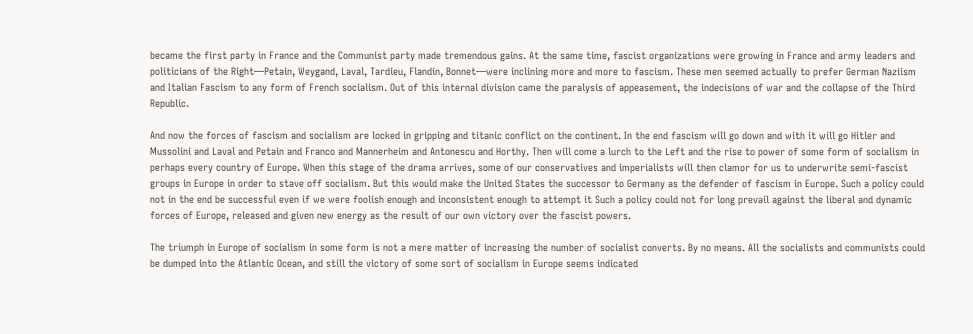became the first party in France and the Communist party made tremendous gains. At the same time, fascist organizations were growing in France and army leaders and politicians of the Right—Petain, Weygand, Laval, Tardieu, Flandin, Bonnet—were inclining more and more to fascism. These men seemed actually to prefer German Naziism and Italian Fascism to any form of French socialism. Out of this internal division came the paralysis of appeasement, the indecisions of war and the collapse of the Third Republic.

And now the forces of fascism and socialism are locked in gripping and titanic conflict on the continent. In the end fascism will go down and with it will go Hitler and Mussolini and Laval and Petain and Franco and Mannerheim and Antonescu and Horthy. Then will come a lurch to the Left and the rise to power of some form of socialism in perhaps every country of Europe. When this stage of the drama arrives, some of our conservatives and imperialists will then clamor for us to underwrite semi-fascist groups in Europe in order to stave off socialism. But this would make the United States the successor to Germany as the defender of fascism in Europe. Such a policy could not in the end be successful even if we were foolish enough and inconsistent enough to attempt it Such a policy could not for long prevail against the liberal and dynamic forces of Europe, released and given new energy as the result of our own victory over the fascist powers.

The triumph in Europe of socialism in some form is not a mere matter of increasing the number of socialist converts. By no means. All the socialists and communists could be dumped into the Atlantic Ocean, and still the victory of some sort of socialism in Europe seems indicated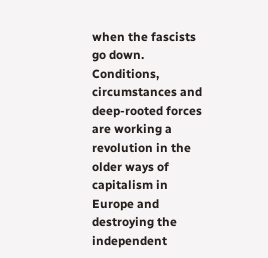when the fascists go down. Conditions, circumstances and deep-rooted forces are working a revolution in the older ways of capitalism in Europe and destroying the independent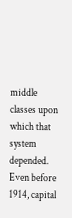middle classes upon which that system depended. Even before 1914, capital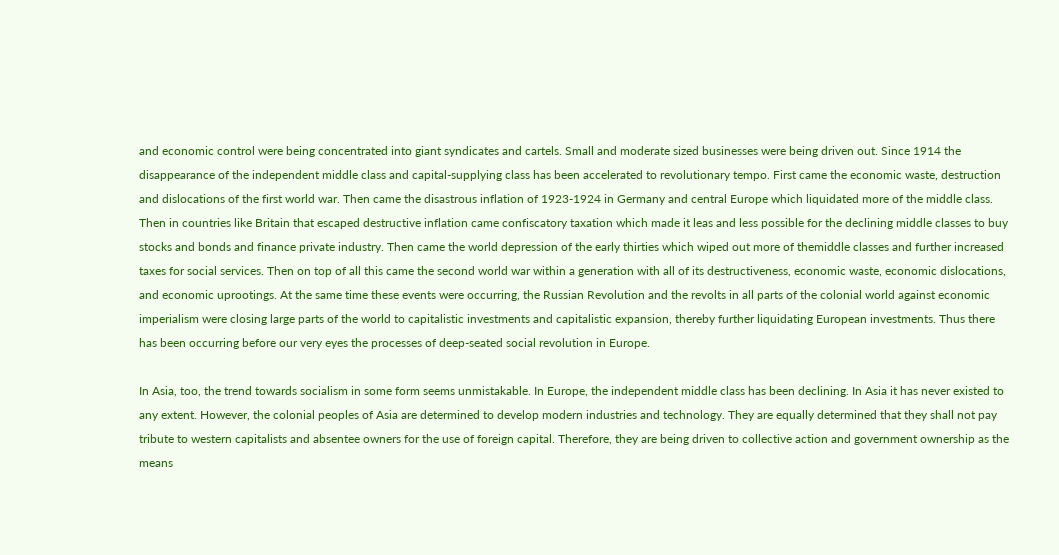and economic control were being concentrated into giant syndicates and cartels. Small and moderate sized businesses were being driven out. Since 1914 the disappearance of the independent middle class and capital-supplying class has been accelerated to revolutionary tempo. First came the economic waste, destruction and dislocations of the first world war. Then came the disastrous inflation of 1923-1924 in Germany and central Europe which liquidated more of the middle class. Then in countries like Britain that escaped destructive inflation came confiscatory taxation which made it leas and less possible for the declining middle classes to buy stocks and bonds and finance private industry. Then came the world depression of the early thirties which wiped out more of themiddle classes and further increased taxes for social services. Then on top of all this came the second world war within a generation with all of its destructiveness, economic waste, economic dislocations, and economic uprootings. At the same time these events were occurring, the Russian Revolution and the revolts in all parts of the colonial world against economic imperialism were closing large parts of the world to capitalistic investments and capitalistic expansion, thereby further liquidating European investments. Thus there has been occurring before our very eyes the processes of deep-seated social revolution in Europe.

In Asia, too, the trend towards socialism in some form seems unmistakable. In Europe, the independent middle class has been declining. In Asia it has never existed to any extent. However, the colonial peoples of Asia are determined to develop modern industries and technology. They are equally determined that they shall not pay tribute to western capitalists and absentee owners for the use of foreign capital. Therefore, they are being driven to collective action and government ownership as the means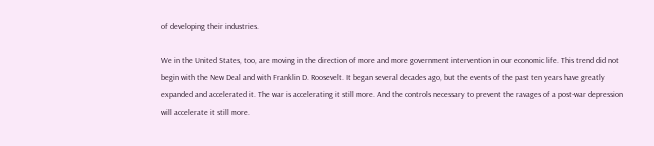of developing their industries.

We in the United States, too, are moving in the direction of more and more government intervention in our economic life. This trend did not begin with the New Deal and with Franklin D. Roosevelt. It began several decades ago, but the events of the past ten years have greatly expanded and accelerated it. The war is accelerating it still more. And the controls necessary to prevent the ravages of a post-war depression will accelerate it still more.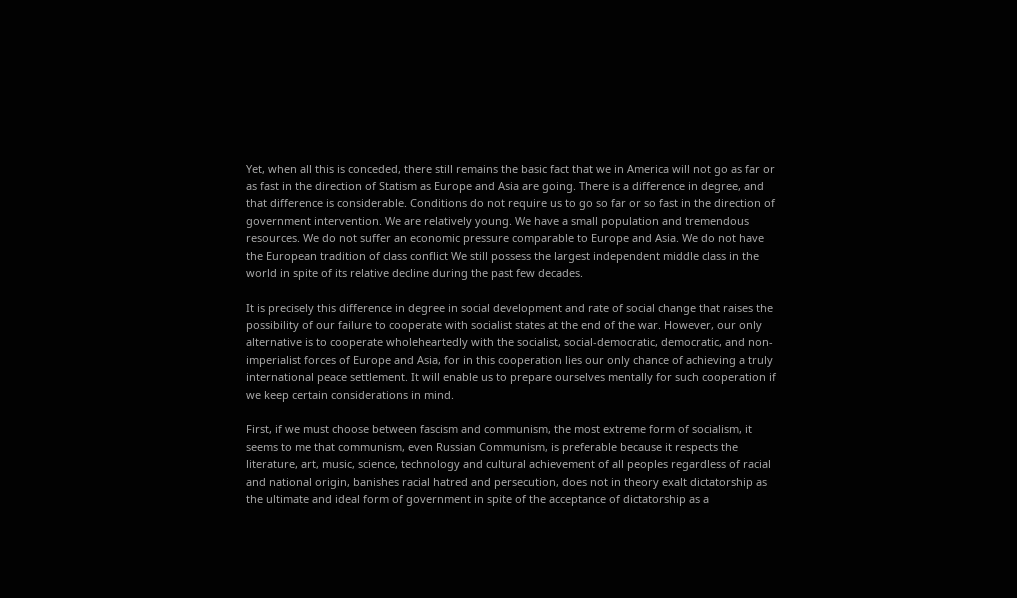Yet, when all this is conceded, there still remains the basic fact that we in America will not go as far or as fast in the direction of Statism as Europe and Asia are going. There is a difference in degree, and that difference is considerable. Conditions do not require us to go so far or so fast in the direction of government intervention. We are relatively young. We have a small population and tremendous resources. We do not suffer an economic pressure comparable to Europe and Asia. We do not have the European tradition of class conflict We still possess the largest independent middle class in the world in spite of its relative decline during the past few decades.

It is precisely this difference in degree in social development and rate of social change that raises the possibility of our failure to cooperate with socialist states at the end of the war. However, our only alternative is to cooperate wholeheartedly with the socialist, social-democratic, democratic, and non-imperialist forces of Europe and Asia, for in this cooperation lies our only chance of achieving a truly international peace settlement. It will enable us to prepare ourselves mentally for such cooperation if we keep certain considerations in mind.

First, if we must choose between fascism and communism, the most extreme form of socialism, it seems to me that communism, even Russian Communism, is preferable because it respects the literature, art, music, science, technology and cultural achievement of all peoples regardless of racial and national origin, banishes racial hatred and persecution, does not in theory exalt dictatorship as the ultimate and ideal form of government in spite of the acceptance of dictatorship as a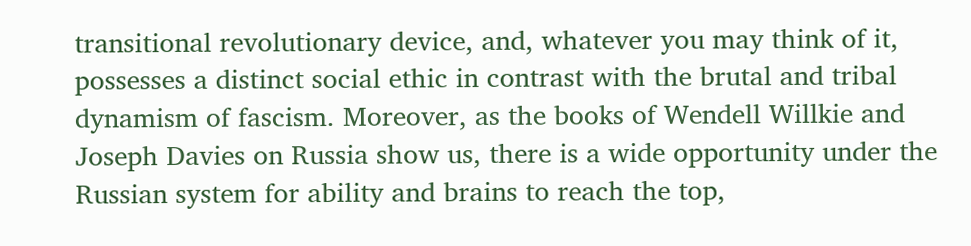transitional revolutionary device, and, whatever you may think of it, possesses a distinct social ethic in contrast with the brutal and tribal dynamism of fascism. Moreover, as the books of Wendell Willkie and Joseph Davies on Russia show us, there is a wide opportunity under the Russian system for ability and brains to reach the top,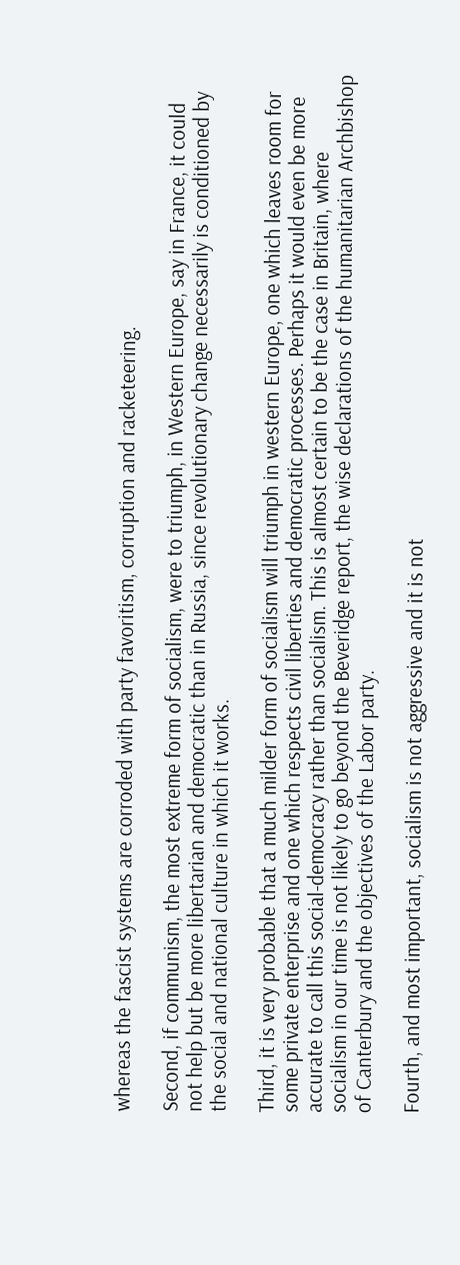whereas the fascist systems are corroded with party favoritism, corruption and racketeering.

Second, if communism, the most extreme form of socialism, were to triumph, in Western Europe, say in France, it could not help but be more libertarian and democratic than in Russia, since revolutionary change necessarily is conditioned by the social and national culture in which it works.

Third, it is very probable that a much milder form of socialism will triumph in western Europe, one which leaves room for some private enterprise and one which respects civil liberties and democratic processes. Perhaps it would even be more accurate to call this social-democracy rather than socialism. This is almost certain to be the case in Britain, where socialism in our time is not likely to go beyond the Beveridge report, the wise declarations of the humanitarian Archbishop of Canterbury and the objectives of the Labor party.

Fourth, and most important, socialism is not aggressive and it is not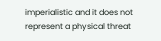imperialistic and it does not represent a physical threat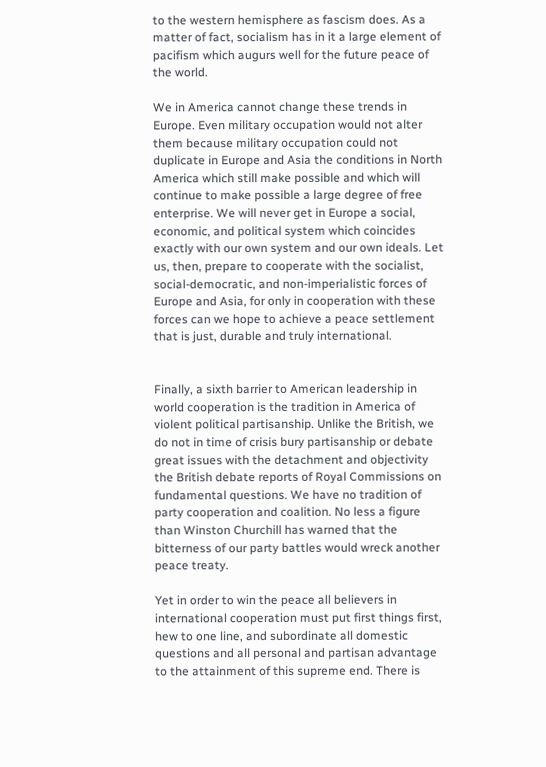to the western hemisphere as fascism does. As a matter of fact, socialism has in it a large element of pacifism which augurs well for the future peace of the world.

We in America cannot change these trends in Europe. Even military occupation would not alter them because military occupation could not duplicate in Europe and Asia the conditions in North America which still make possible and which will continue to make possible a large degree of free enterprise. We will never get in Europe a social, economic, and political system which coincides exactly with our own system and our own ideals. Let us, then, prepare to cooperate with the socialist, social-democratic, and non-imperialistic forces of Europe and Asia, for only in cooperation with these forces can we hope to achieve a peace settlement that is just, durable and truly international.


Finally, a sixth barrier to American leadership in world cooperation is the tradition in America of violent political partisanship. Unlike the British, we do not in time of crisis bury partisanship or debate great issues with the detachment and objectivity the British debate reports of Royal Commissions on fundamental questions. We have no tradition of party cooperation and coalition. No less a figure than Winston Churchill has warned that the bitterness of our party battles would wreck another peace treaty.

Yet in order to win the peace all believers in international cooperation must put first things first, hew to one line, and subordinate all domestic questions and all personal and partisan advantage to the attainment of this supreme end. There is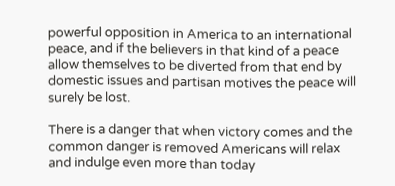powerful opposition in America to an international peace, and if the believers in that kind of a peace allow themselves to be diverted from that end by domestic issues and partisan motives the peace will surely be lost.

There is a danger that when victory comes and the common danger is removed Americans will relax and indulge even more than today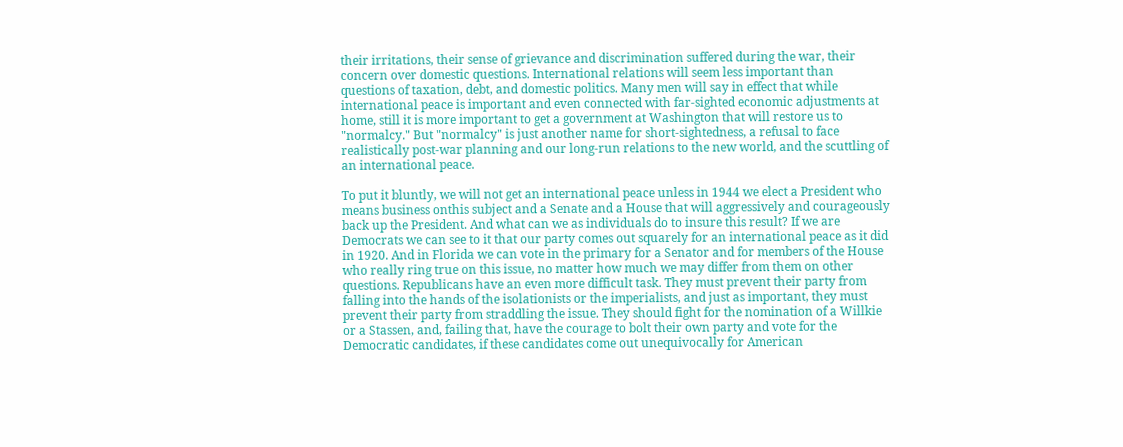their irritations, their sense of grievance and discrimination suffered during the war, their concern over domestic questions. International relations will seem less important than questions of taxation, debt, and domestic politics. Many men will say in effect that while international peace is important and even connected with far-sighted economic adjustments at home, still it is more important to get a government at Washington that will restore us to "normalcy." But "normalcy" is just another name for short-sightedness, a refusal to face realistically post-war planning and our long-run relations to the new world, and the scuttling of an international peace.

To put it bluntly, we will not get an international peace unless in 1944 we elect a President who means business onthis subject and a Senate and a House that will aggressively and courageously back up the President. And what can we as individuals do to insure this result? If we are Democrats we can see to it that our party comes out squarely for an international peace as it did in 1920. And in Florida we can vote in the primary for a Senator and for members of the House who really ring true on this issue, no matter how much we may differ from them on other questions. Republicans have an even more difficult task. They must prevent their party from falling into the hands of the isolationists or the imperialists, and just as important, they must prevent their party from straddling the issue. They should fight for the nomination of a Willkie or a Stassen, and, failing that, have the courage to bolt their own party and vote for the Democratic candidates, if these candidates come out unequivocally for American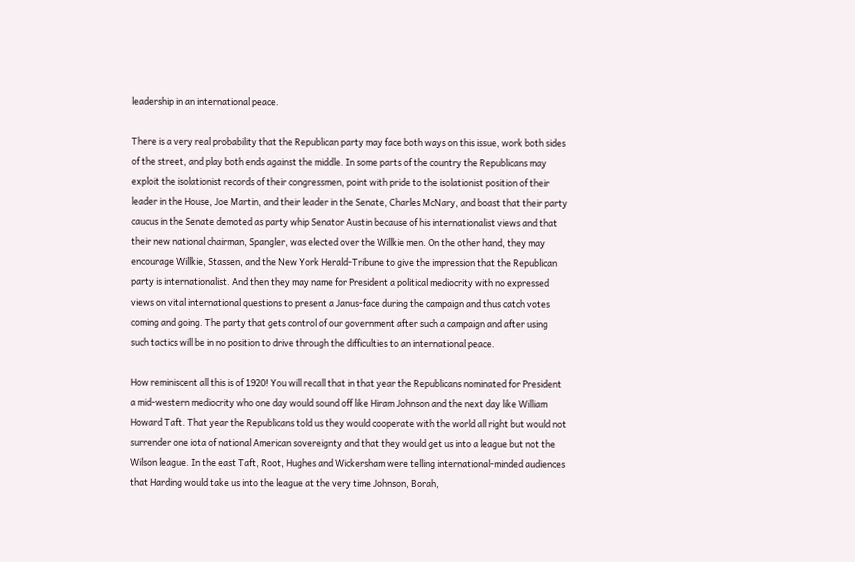leadership in an international peace.

There is a very real probability that the Republican party may face both ways on this issue, work both sides of the street, and play both ends against the middle. In some parts of the country the Republicans may exploit the isolationist records of their congressmen, point with pride to the isolationist position of their leader in the House, Joe Martin, and their leader in the Senate, Charles McNary, and boast that their party caucus in the Senate demoted as party whip Senator Austin because of his internationalist views and that their new national chairman, Spangler, was elected over the Willkie men. On the other hand, they may encourage Willkie, Stassen, and the New York Herald-Tribune to give the impression that the Republican party is internationalist. And then they may name for President a political mediocrity with no expressed views on vital international questions to present a Janus-face during the campaign and thus catch votes coming and going. The party that gets control of our government after such a campaign and after using such tactics will be in no position to drive through the difficulties to an international peace.

How reminiscent all this is of 1920! You will recall that in that year the Republicans nominated for President a mid-western mediocrity who one day would sound off like Hiram Johnson and the next day like William Howard Taft. That year the Republicans told us they would cooperate with the world all right but would not surrender one iota of national American sovereignty and that they would get us into a league but not the Wilson league. In the east Taft, Root, Hughes and Wickersham were telling international-minded audiences that Harding would take us into the league at the very time Johnson, Borah,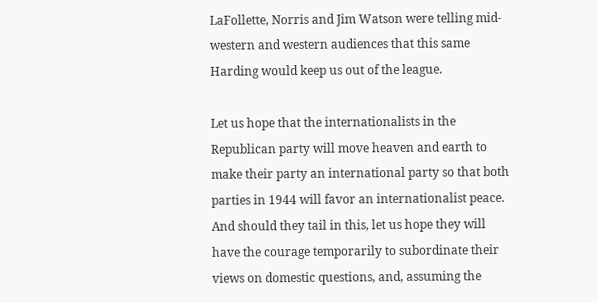LaFollette, Norris and Jim Watson were telling mid-western and western audiences that this same Harding would keep us out of the league.

Let us hope that the internationalists in the Republican party will move heaven and earth to make their party an international party so that both parties in 1944 will favor an internationalist peace. And should they tail in this, let us hope they will have the courage temporarily to subordinate their views on domestic questions, and, assuming the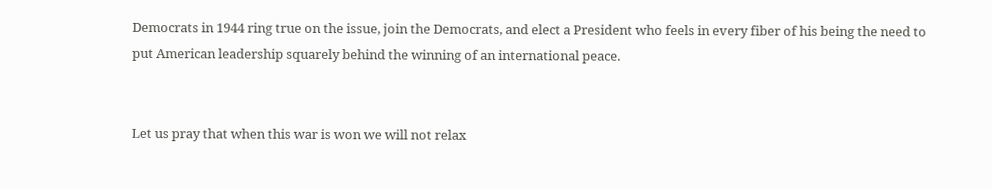Democrats in 1944 ring true on the issue, join the Democrats, and elect a President who feels in every fiber of his being the need to put American leadership squarely behind the winning of an international peace.


Let us pray that when this war is won we will not relax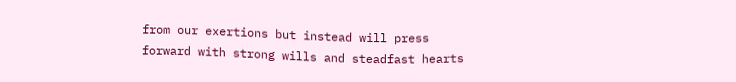from our exertions but instead will press forward with strong wills and steadfast hearts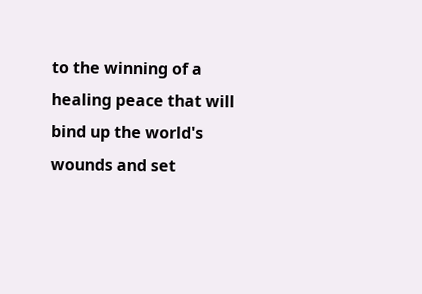to the winning of a healing peace that will bind up the world's wounds and set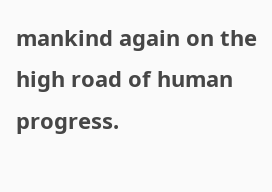mankind again on the high road of human progress.